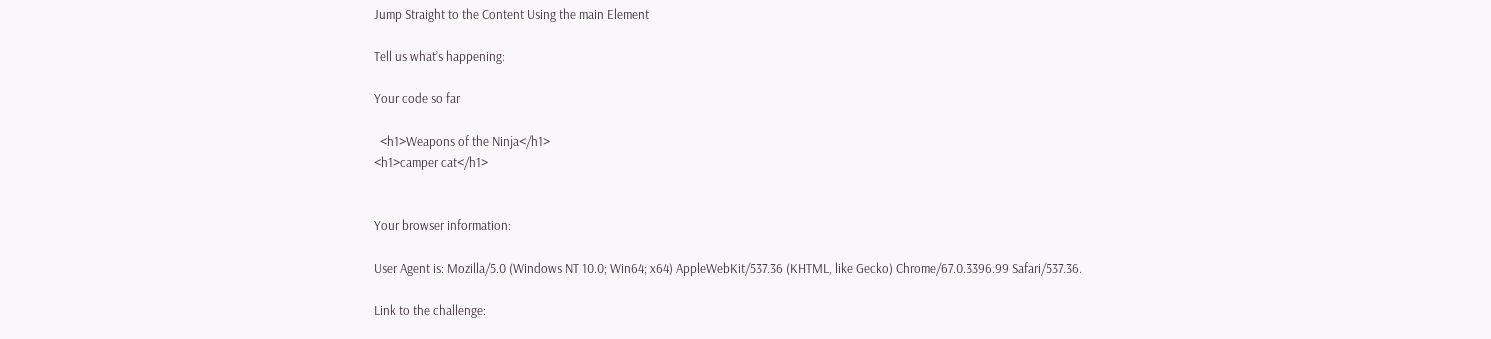Jump Straight to the Content Using the main Element

Tell us what’s happening:

Your code so far

  <h1>Weapons of the Ninja</h1>
<h1>camper cat</h1>


Your browser information:

User Agent is: Mozilla/5.0 (Windows NT 10.0; Win64; x64) AppleWebKit/537.36 (KHTML, like Gecko) Chrome/67.0.3396.99 Safari/537.36.

Link to the challenge: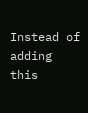Instead of adding this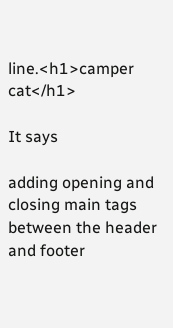line.<h1>camper cat</h1>

It says

adding opening and closing main tags between the header and footer